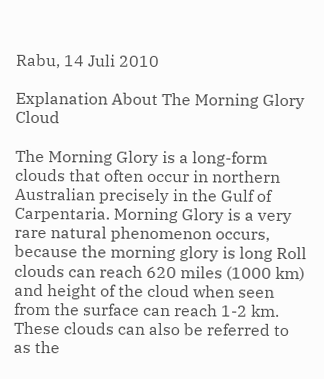Rabu, 14 Juli 2010

Explanation About The Morning Glory Cloud

The Morning Glory is a long-form clouds that often occur in northern Australian precisely in the Gulf of Carpentaria. Morning Glory is a very rare natural phenomenon occurs, because the morning glory is long Roll clouds can reach 620 miles (1000 km) and height of the cloud when seen from the surface can reach 1-2 km. These clouds can also be referred to as the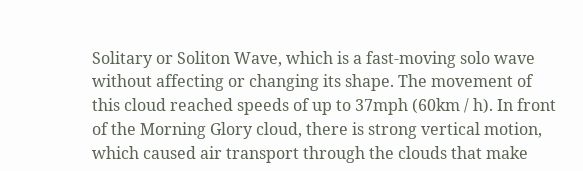Solitary or Soliton Wave, which is a fast-moving solo wave without affecting or changing its shape. The movement of this cloud reached speeds of up to 37mph (60km / h). In front of the Morning Glory cloud, there is strong vertical motion, which caused air transport through the clouds that make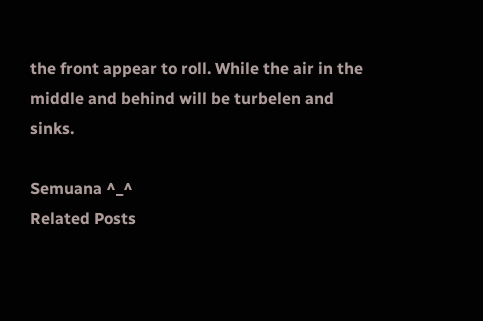the front appear to roll. While the air in the middle and behind will be turbelen and sinks.

Semuana ^_^
Related Posts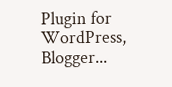Plugin for WordPress, Blogger...